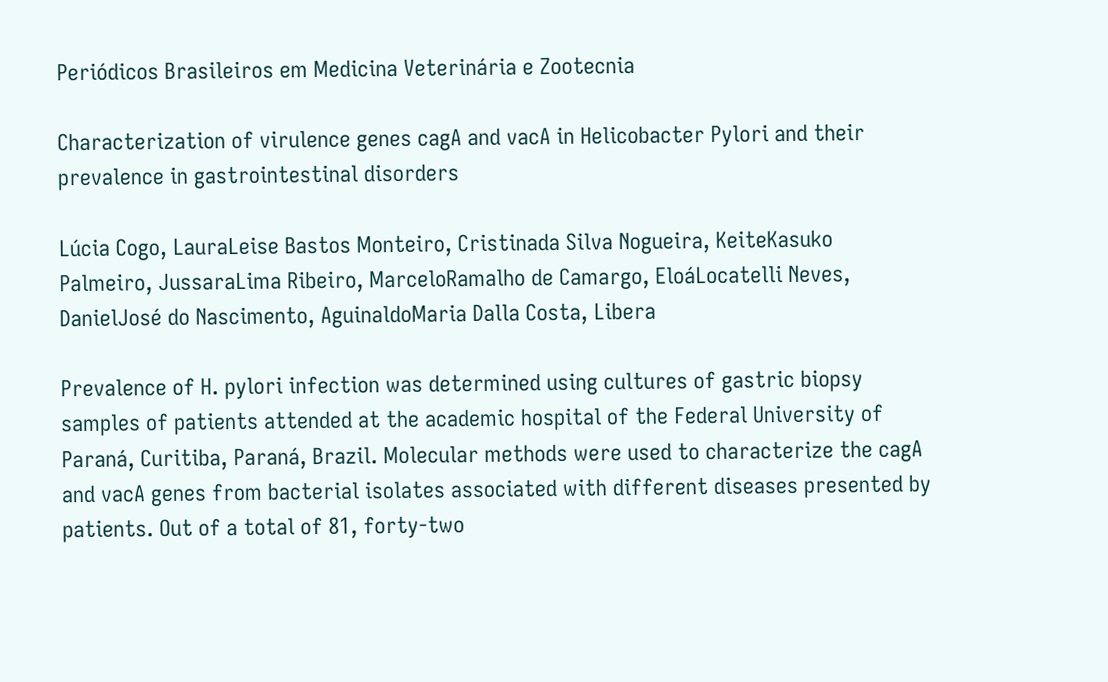Periódicos Brasileiros em Medicina Veterinária e Zootecnia

Characterization of virulence genes cagA and vacA in Helicobacter Pylori and their prevalence in gastrointestinal disorders

Lúcia Cogo, LauraLeise Bastos Monteiro, Cristinada Silva Nogueira, KeiteKasuko Palmeiro, JussaraLima Ribeiro, MarceloRamalho de Camargo, EloáLocatelli Neves, DanielJosé do Nascimento, AguinaldoMaria Dalla Costa, Libera

Prevalence of H. pylori infection was determined using cultures of gastric biopsy samples of patients attended at the academic hospital of the Federal University of Paraná, Curitiba, Paraná, Brazil. Molecular methods were used to characterize the cagA and vacA genes from bacterial isolates associated with different diseases presented by patients. Out of a total of 81, forty-two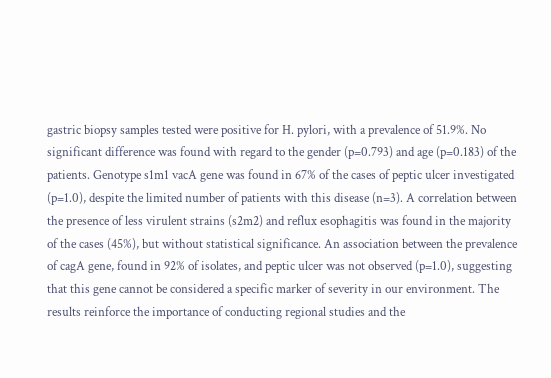gastric biopsy samples tested were positive for H. pylori, with a prevalence of 51.9%. No significant difference was found with regard to the gender (p=0.793) and age (p=0.183) of the patients. Genotype s1m1 vacA gene was found in 67% of the cases of peptic ulcer investigated (p=1.0), despite the limited number of patients with this disease (n=3). A correlation between the presence of less virulent strains (s2m2) and reflux esophagitis was found in the majority of the cases (45%), but without statistical significance. An association between the prevalence of cagA gene, found in 92% of isolates, and peptic ulcer was not observed (p=1.0), suggesting that this gene cannot be considered a specific marker of severity in our environment. The results reinforce the importance of conducting regional studies and the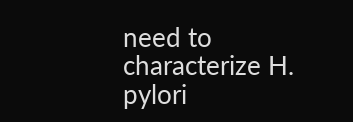need to characterize H. pylori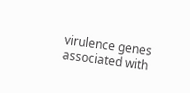virulence genes associated with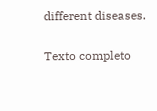different diseases.

Texto completo